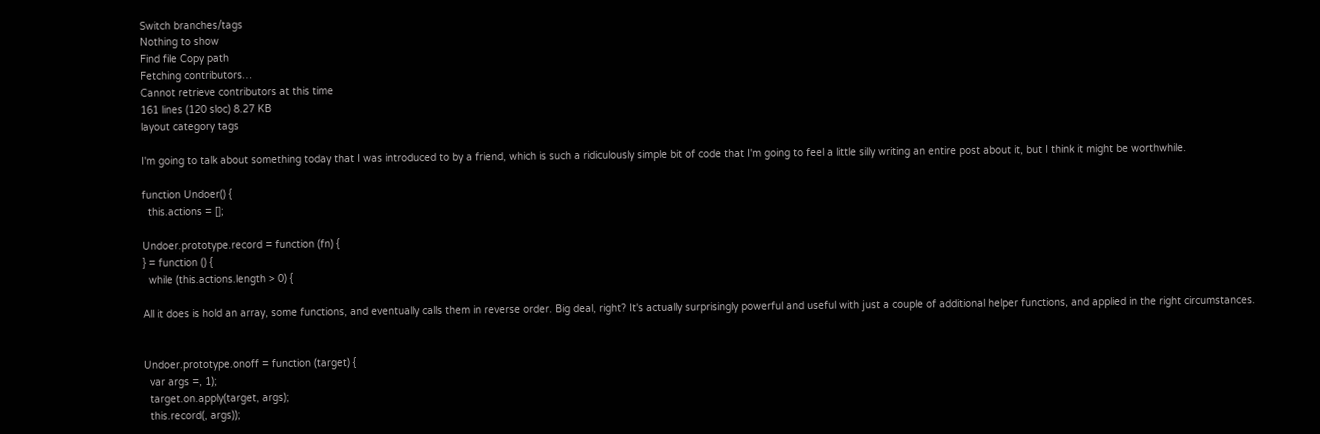Switch branches/tags
Nothing to show
Find file Copy path
Fetching contributors…
Cannot retrieve contributors at this time
161 lines (120 sloc) 8.27 KB
layout category tags

I'm going to talk about something today that I was introduced to by a friend, which is such a ridiculously simple bit of code that I'm going to feel a little silly writing an entire post about it, but I think it might be worthwhile.

function Undoer() {
  this.actions = [];

Undoer.prototype.record = function (fn) {
} = function () {
  while (this.actions.length > 0) {

All it does is hold an array, some functions, and eventually calls them in reverse order. Big deal, right? It's actually surprisingly powerful and useful with just a couple of additional helper functions, and applied in the right circumstances.


Undoer.prototype.onoff = function (target) {
  var args =, 1);
  target.on.apply(target, args);
  this.record(, args));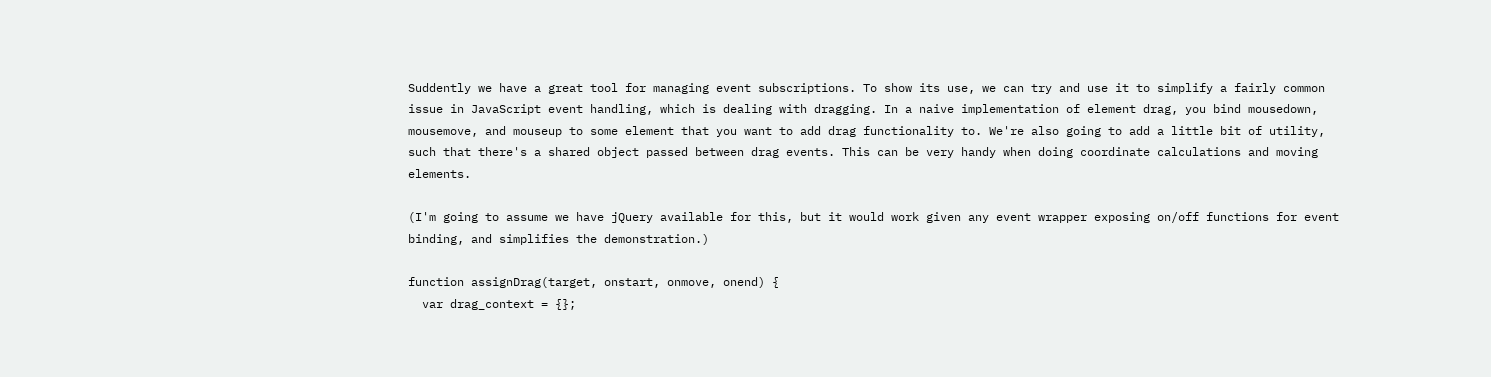Suddently we have a great tool for managing event subscriptions. To show its use, we can try and use it to simplify a fairly common issue in JavaScript event handling, which is dealing with dragging. In a naive implementation of element drag, you bind mousedown, mousemove, and mouseup to some element that you want to add drag functionality to. We're also going to add a little bit of utility, such that there's a shared object passed between drag events. This can be very handy when doing coordinate calculations and moving elements.

(I'm going to assume we have jQuery available for this, but it would work given any event wrapper exposing on/off functions for event binding, and simplifies the demonstration.)

function assignDrag(target, onstart, onmove, onend) {
  var drag_context = {};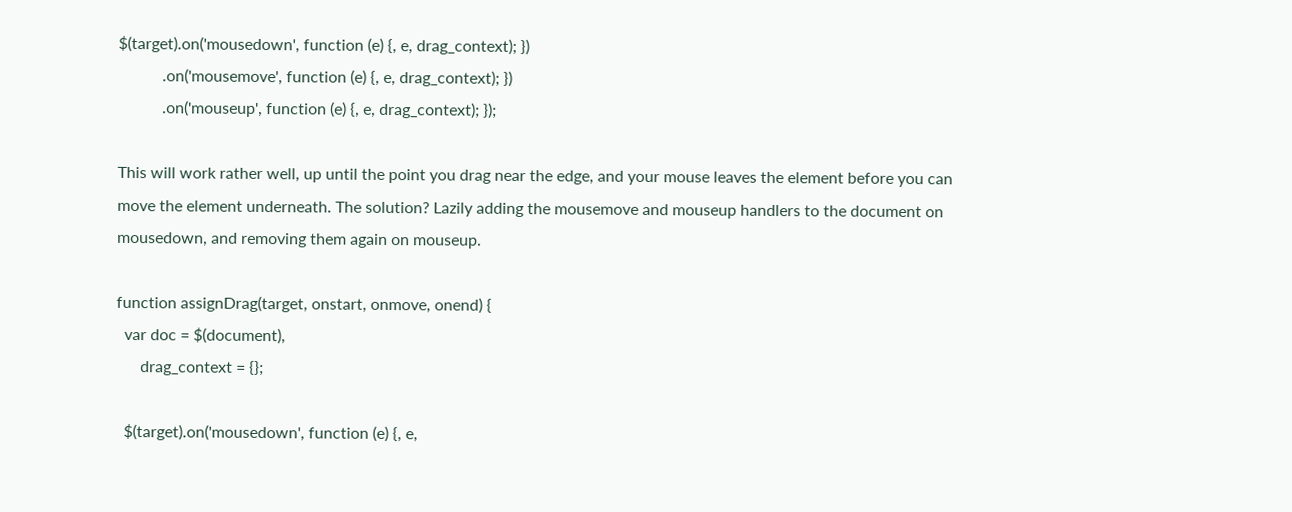$(target).on('mousedown', function (e) {, e, drag_context); })
           .on('mousemove', function (e) {, e, drag_context); })
           .on('mouseup', function (e) {, e, drag_context); });

This will work rather well, up until the point you drag near the edge, and your mouse leaves the element before you can move the element underneath. The solution? Lazily adding the mousemove and mouseup handlers to the document on mousedown, and removing them again on mouseup.

function assignDrag(target, onstart, onmove, onend) {
  var doc = $(document),
      drag_context = {};

  $(target).on('mousedown', function (e) {, e,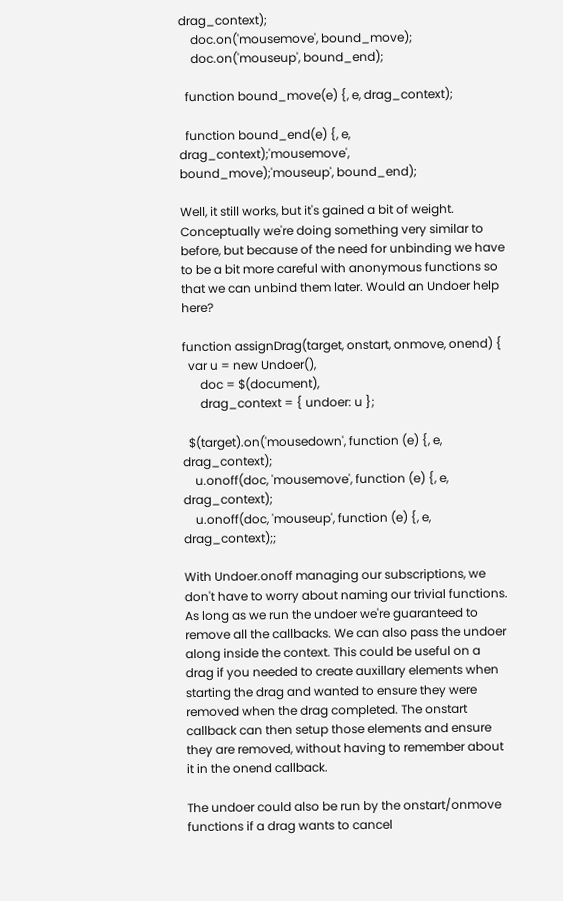drag_context);
    doc.on('mousemove', bound_move);
    doc.on('mouseup', bound_end);

  function bound_move(e) {, e, drag_context);

  function bound_end(e) {, e, drag_context);'mousemove', bound_move);'mouseup', bound_end);

Well, it still works, but it's gained a bit of weight. Conceptually we're doing something very similar to before, but because of the need for unbinding we have to be a bit more careful with anonymous functions so that we can unbind them later. Would an Undoer help here?

function assignDrag(target, onstart, onmove, onend) {
  var u = new Undoer(),
      doc = $(document),
      drag_context = { undoer: u };

  $(target).on('mousedown', function (e) {, e, drag_context);
    u.onoff(doc, 'mousemove', function (e) {, e, drag_context);
    u.onoff(doc, 'mouseup', function (e) {, e, drag_context);;

With Undoer.onoff managing our subscriptions, we don't have to worry about naming our trivial functions. As long as we run the undoer we're guaranteed to remove all the callbacks. We can also pass the undoer along inside the context. This could be useful on a drag if you needed to create auxillary elements when starting the drag and wanted to ensure they were removed when the drag completed. The onstart callback can then setup those elements and ensure they are removed, without having to remember about it in the onend callback.

The undoer could also be run by the onstart/onmove functions if a drag wants to cancel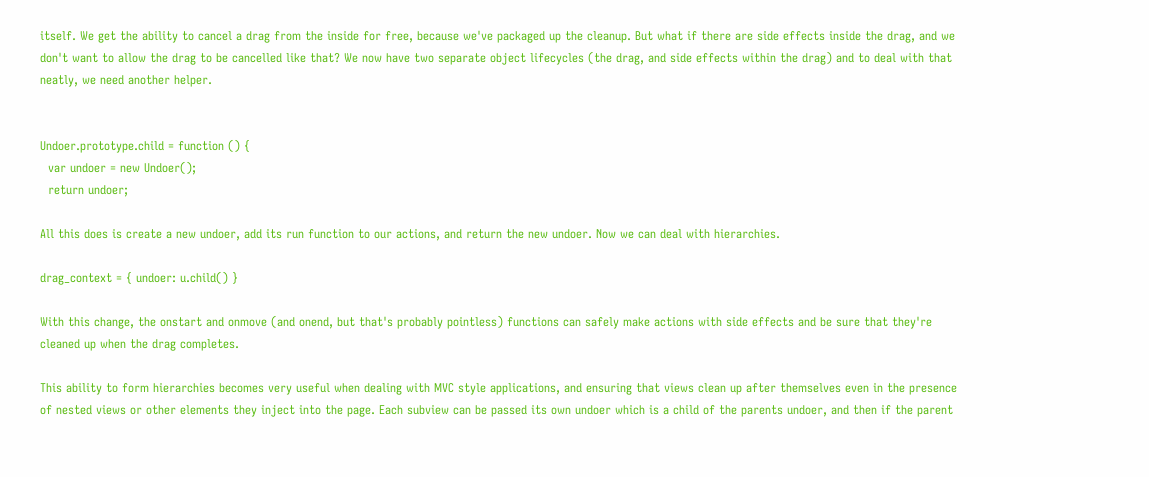itself. We get the ability to cancel a drag from the inside for free, because we've packaged up the cleanup. But what if there are side effects inside the drag, and we don't want to allow the drag to be cancelled like that? We now have two separate object lifecycles (the drag, and side effects within the drag) and to deal with that neatly, we need another helper.


Undoer.prototype.child = function () {
  var undoer = new Undoer();
  return undoer;

All this does is create a new undoer, add its run function to our actions, and return the new undoer. Now we can deal with hierarchies.

drag_context = { undoer: u.child() }

With this change, the onstart and onmove (and onend, but that's probably pointless) functions can safely make actions with side effects and be sure that they're cleaned up when the drag completes.

This ability to form hierarchies becomes very useful when dealing with MVC style applications, and ensuring that views clean up after themselves even in the presence of nested views or other elements they inject into the page. Each subview can be passed its own undoer which is a child of the parents undoer, and then if the parent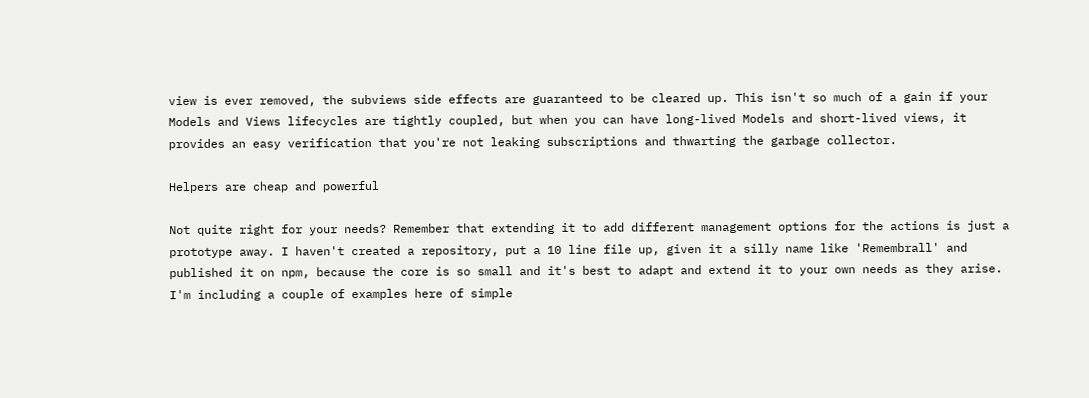view is ever removed, the subviews side effects are guaranteed to be cleared up. This isn't so much of a gain if your Models and Views lifecycles are tightly coupled, but when you can have long-lived Models and short-lived views, it provides an easy verification that you're not leaking subscriptions and thwarting the garbage collector.

Helpers are cheap and powerful

Not quite right for your needs? Remember that extending it to add different management options for the actions is just a prototype away. I haven't created a repository, put a 10 line file up, given it a silly name like 'Remembrall' and published it on npm, because the core is so small and it's best to adapt and extend it to your own needs as they arise. I'm including a couple of examples here of simple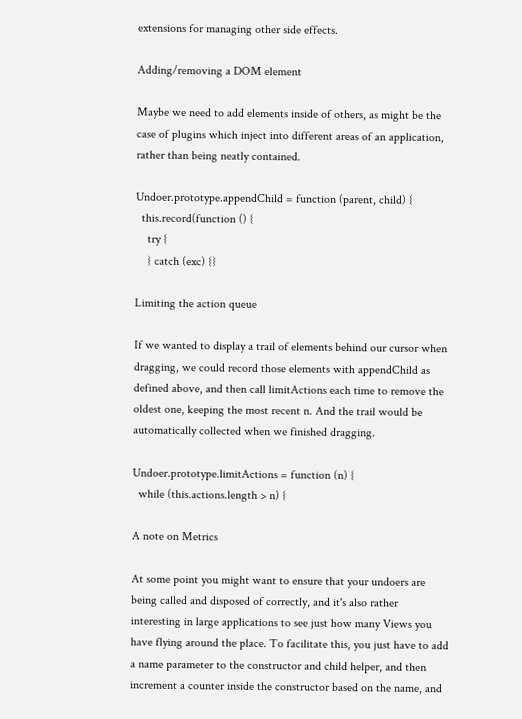extensions for managing other side effects.

Adding/removing a DOM element

Maybe we need to add elements inside of others, as might be the case of plugins which inject into different areas of an application, rather than being neatly contained.

Undoer.prototype.appendChild = function (parent, child) {
  this.record(function () {
    try {
    } catch (exc) {}

Limiting the action queue

If we wanted to display a trail of elements behind our cursor when dragging, we could record those elements with appendChild as defined above, and then call limitActions each time to remove the oldest one, keeping the most recent n. And the trail would be automatically collected when we finished dragging.

Undoer.prototype.limitActions = function (n) {
  while (this.actions.length > n) {

A note on Metrics

At some point you might want to ensure that your undoers are being called and disposed of correctly, and it's also rather interesting in large applications to see just how many Views you have flying around the place. To facilitate this, you just have to add a name parameter to the constructor and child helper, and then increment a counter inside the constructor based on the name, and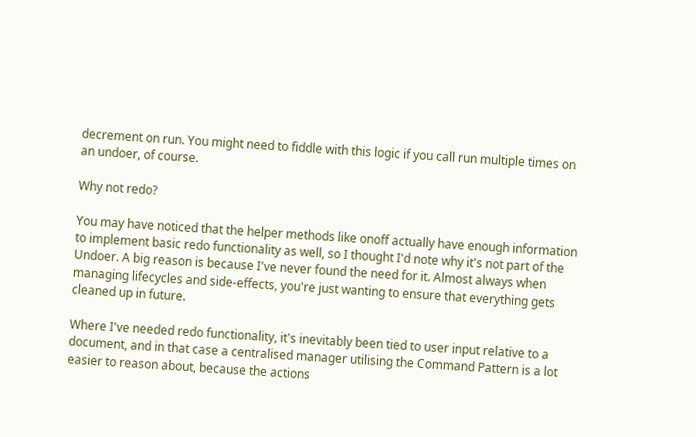decrement on run. You might need to fiddle with this logic if you call run multiple times on an undoer, of course.

Why not redo?

You may have noticed that the helper methods like onoff actually have enough information to implement basic redo functionality as well, so I thought I'd note why it's not part of the Undoer. A big reason is because I've never found the need for it. Almost always when managing lifecycles and side-effects, you're just wanting to ensure that everything gets cleaned up in future.

Where I've needed redo functionality, it's inevitably been tied to user input relative to a document, and in that case a centralised manager utilising the Command Pattern is a lot easier to reason about, because the actions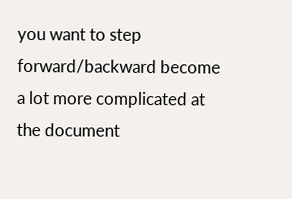you want to step forward/backward become a lot more complicated at the document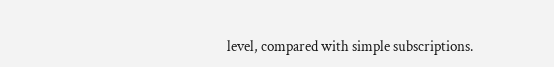level, compared with simple subscriptions.